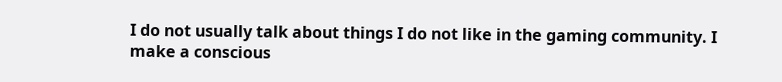I do not usually talk about things I do not like in the gaming community. I make a conscious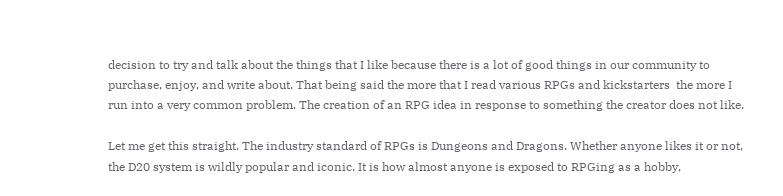decision to try and talk about the things that I like because there is a lot of good things in our community to purchase, enjoy, and write about. That being said the more that I read various RPGs and kickstarters  the more I run into a very common problem. The creation of an RPG idea in response to something the creator does not like.

Let me get this straight. The industry standard of RPGs is Dungeons and Dragons. Whether anyone likes it or not, the D20 system is wildly popular and iconic. It is how almost anyone is exposed to RPGing as a hobby,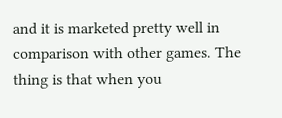and it is marketed pretty well in comparison with other games. The thing is that when you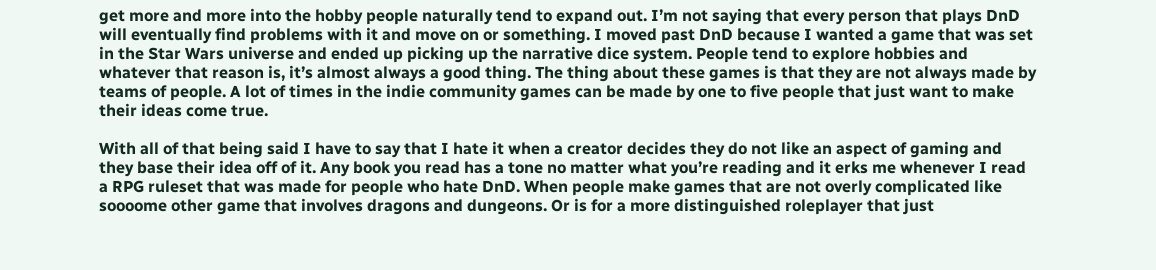get more and more into the hobby people naturally tend to expand out. I’m not saying that every person that plays DnD will eventually find problems with it and move on or something. I moved past DnD because I wanted a game that was set in the Star Wars universe and ended up picking up the narrative dice system. People tend to explore hobbies and whatever that reason is, it’s almost always a good thing. The thing about these games is that they are not always made by teams of people. A lot of times in the indie community games can be made by one to five people that just want to make their ideas come true.

With all of that being said I have to say that I hate it when a creator decides they do not like an aspect of gaming and they base their idea off of it. Any book you read has a tone no matter what you’re reading and it erks me whenever I read a RPG ruleset that was made for people who hate DnD. When people make games that are not overly complicated like soooome other game that involves dragons and dungeons. Or is for a more distinguished roleplayer that just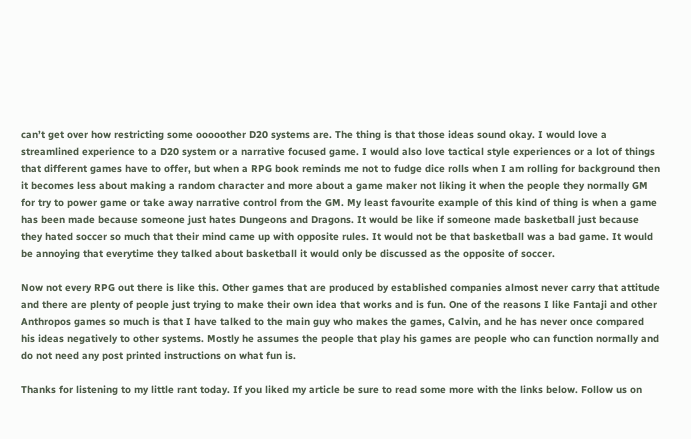can’t get over how restricting some ooooother D20 systems are. The thing is that those ideas sound okay. I would love a streamlined experience to a D20 system or a narrative focused game. I would also love tactical style experiences or a lot of things that different games have to offer, but when a RPG book reminds me not to fudge dice rolls when I am rolling for background then it becomes less about making a random character and more about a game maker not liking it when the people they normally GM for try to power game or take away narrative control from the GM. My least favourite example of this kind of thing is when a game has been made because someone just hates Dungeons and Dragons. It would be like if someone made basketball just because they hated soccer so much that their mind came up with opposite rules. It would not be that basketball was a bad game. It would be annoying that everytime they talked about basketball it would only be discussed as the opposite of soccer.

Now not every RPG out there is like this. Other games that are produced by established companies almost never carry that attitude and there are plenty of people just trying to make their own idea that works and is fun. One of the reasons I like Fantaji and other Anthropos games so much is that I have talked to the main guy who makes the games, Calvin, and he has never once compared his ideas negatively to other systems. Mostly he assumes the people that play his games are people who can function normally and do not need any post printed instructions on what fun is.

Thanks for listening to my little rant today. If you liked my article be sure to read some more with the links below. Follow us on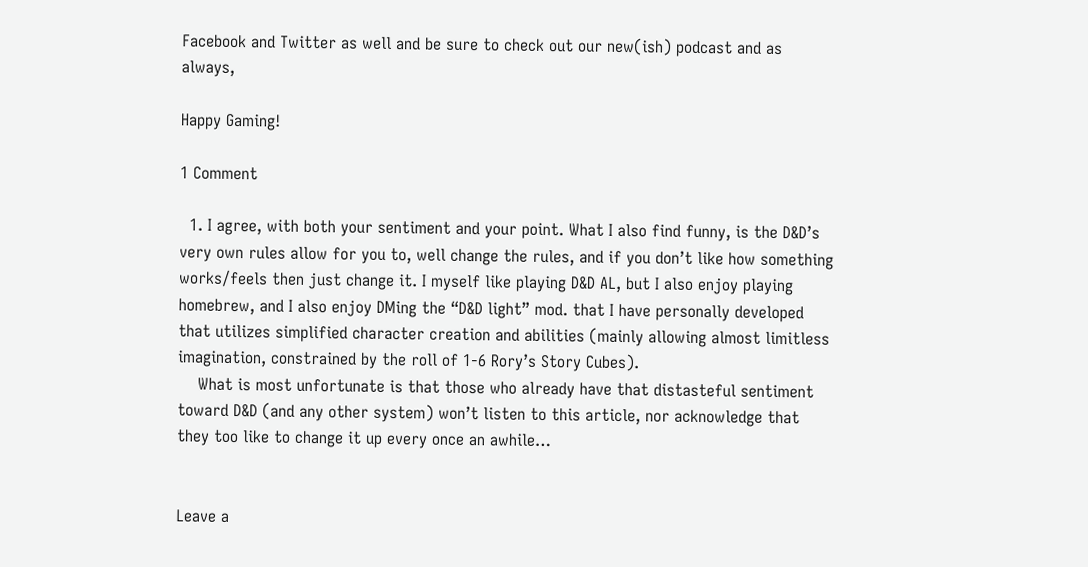Facebook and Twitter as well and be sure to check out our new(ish) podcast and as always,

Happy Gaming!

1 Comment

  1. I agree, with both your sentiment and your point. What I also find funny, is the D&D’s very own rules allow for you to, well change the rules, and if you don’t like how something works/feels then just change it. I myself like playing D&D AL, but I also enjoy playing homebrew, and I also enjoy DMing the “D&D light” mod. that I have personally developed that utilizes simplified character creation and abilities (mainly allowing almost limitless imagination, constrained by the roll of 1-6 Rory’s Story Cubes).
    What is most unfortunate is that those who already have that distasteful sentiment toward D&D (and any other system) won’t listen to this article, nor acknowledge that they too like to change it up every once an awhile…


Leave a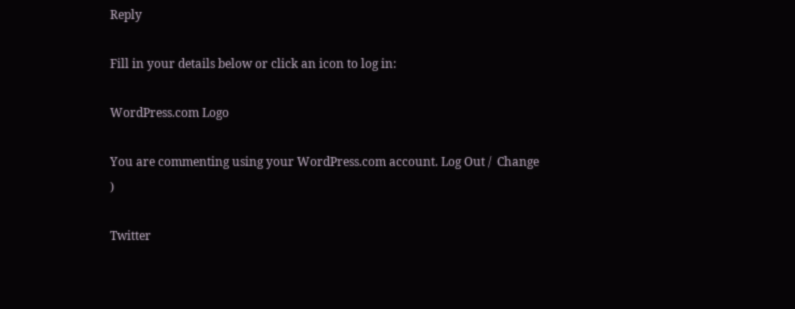Reply

Fill in your details below or click an icon to log in:

WordPress.com Logo

You are commenting using your WordPress.com account. Log Out /  Change )

Twitter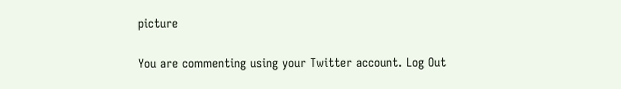picture

You are commenting using your Twitter account. Log Out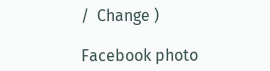/  Change )

Facebook photo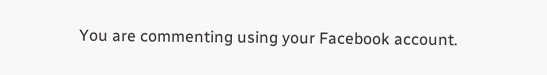You are commenting using your Facebook account.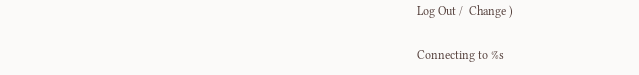Log Out /  Change )

Connecting to %s